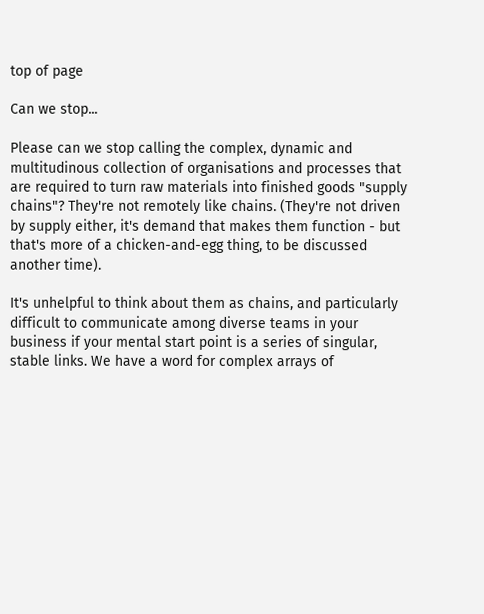top of page

Can we stop...

Please can we stop calling the complex, dynamic and multitudinous collection of organisations and processes that are required to turn raw materials into finished goods "supply chains"? They're not remotely like chains. (They're not driven by supply either, it's demand that makes them function - but that's more of a chicken-and-egg thing, to be discussed another time).

It's unhelpful to think about them as chains, and particularly difficult to communicate among diverse teams in your business if your mental start point is a series of singular, stable links. We have a word for complex arrays of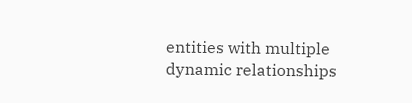entities with multiple dynamic relationships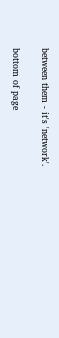between them - it's 'network'.

bottom of page